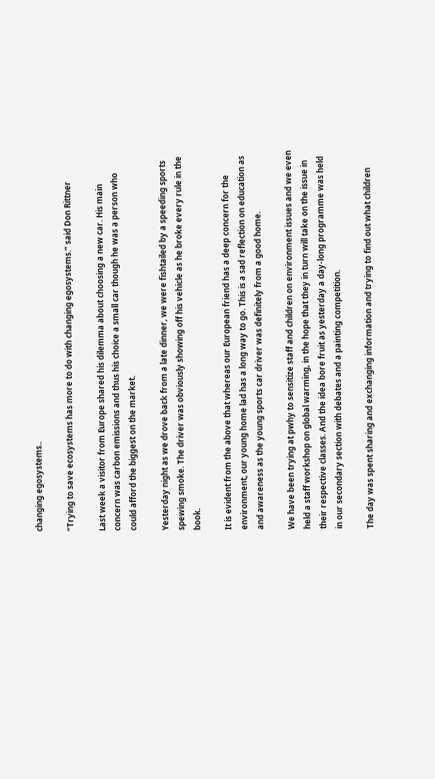changing egosystems..

“Trying to save ecosystems has more to do with changing egosystems.” said Don Rittner

Last week a visitor from Europe shared his dilemma about choosing a new car. His main concern was carbon emissions and thus his choice a small car though he was a person who could afford the biggest on the market.

Yesterday night as we drove back from a late dinner, we were fishtailed by a speeding sports spewing smoke. The driver was obviously showing off his vehicle as he broke every rule in the book.

It is evident from the above that whereas our European friend has a deep concern for the environment, our young home lad has a long way to go. This is a sad reflection on education as and awareness as the young sports car driver was definitely from a good home.

We have been trying at pwhy to sensitize staff and children on environment issues and we even held a staff workshop on global warming, in the hope that they in turn will take on the issue in their respective classes. And the idea bore fruit as yesterday a day-long programme was held in our secondary section with debates and a painting competition.

The day was spent sharing and exchanging information and trying to find out what children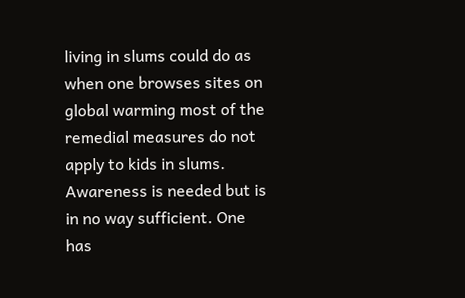living in slums could do as when one browses sites on global warming most of the remedial measures do not apply to kids in slums. Awareness is needed but is in no way sufficient. One has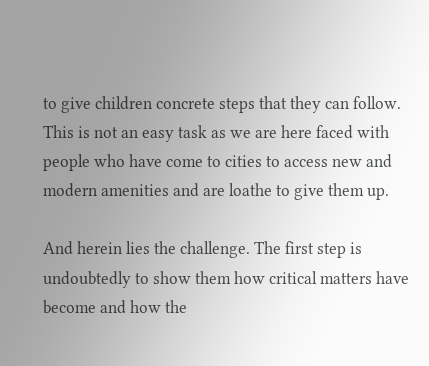to give children concrete steps that they can follow. This is not an easy task as we are here faced with people who have come to cities to access new and modern amenities and are loathe to give them up.

And herein lies the challenge. The first step is undoubtedly to show them how critical matters have become and how the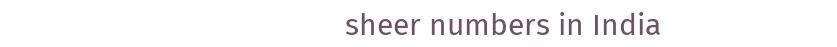sheer numbers in India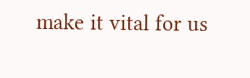make it vital for us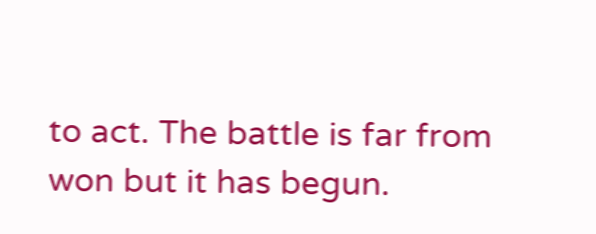to act. The battle is far from won but it has begun.